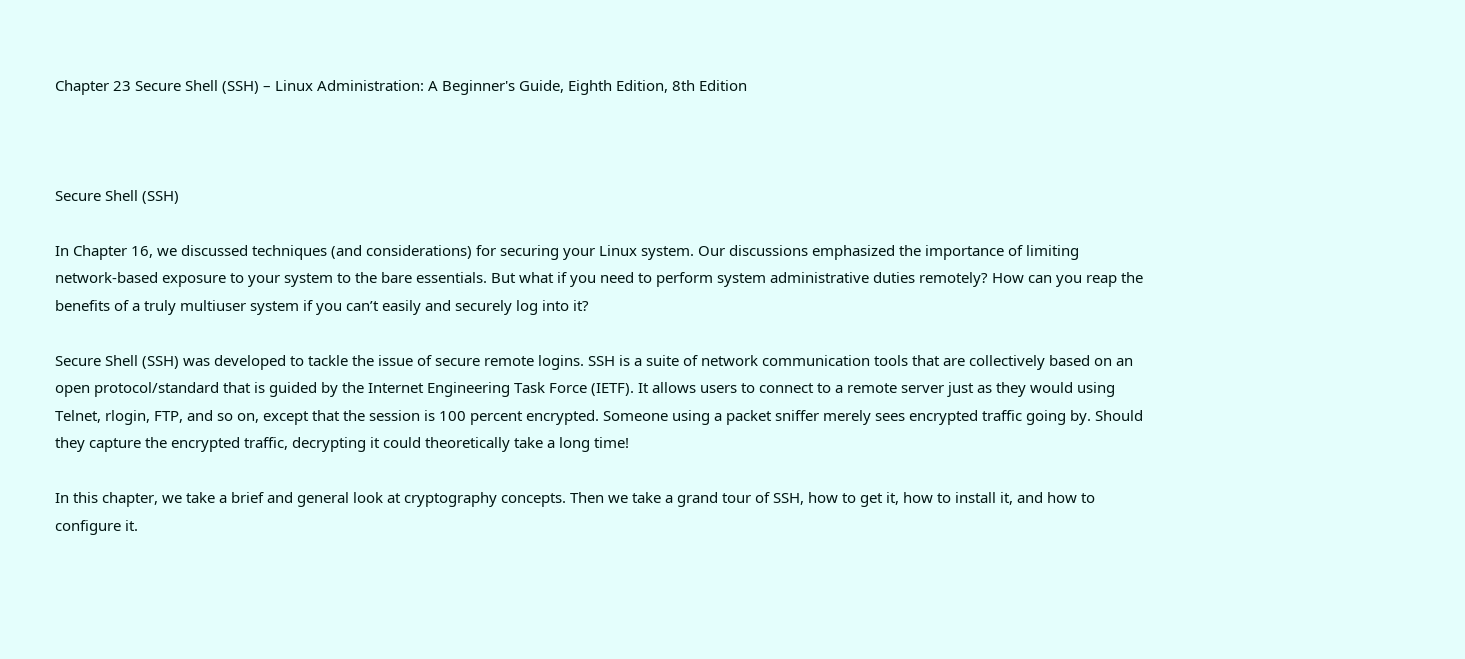Chapter 23 Secure Shell (SSH) – Linux Administration: A Beginner's Guide, Eighth Edition, 8th Edition



Secure Shell (SSH)

In Chapter 16, we discussed techniques (and considerations) for securing your Linux system. Our discussions emphasized the importance of limiting network-based exposure to your system to the bare essentials. But what if you need to perform system administrative duties remotely? How can you reap the benefits of a truly multiuser system if you can’t easily and securely log into it?

Secure Shell (SSH) was developed to tackle the issue of secure remote logins. SSH is a suite of network communication tools that are collectively based on an open protocol/standard that is guided by the Internet Engineering Task Force (IETF). It allows users to connect to a remote server just as they would using Telnet, rlogin, FTP, and so on, except that the session is 100 percent encrypted. Someone using a packet sniffer merely sees encrypted traffic going by. Should they capture the encrypted traffic, decrypting it could theoretically take a long time!

In this chapter, we take a brief and general look at cryptography concepts. Then we take a grand tour of SSH, how to get it, how to install it, and how to configure it.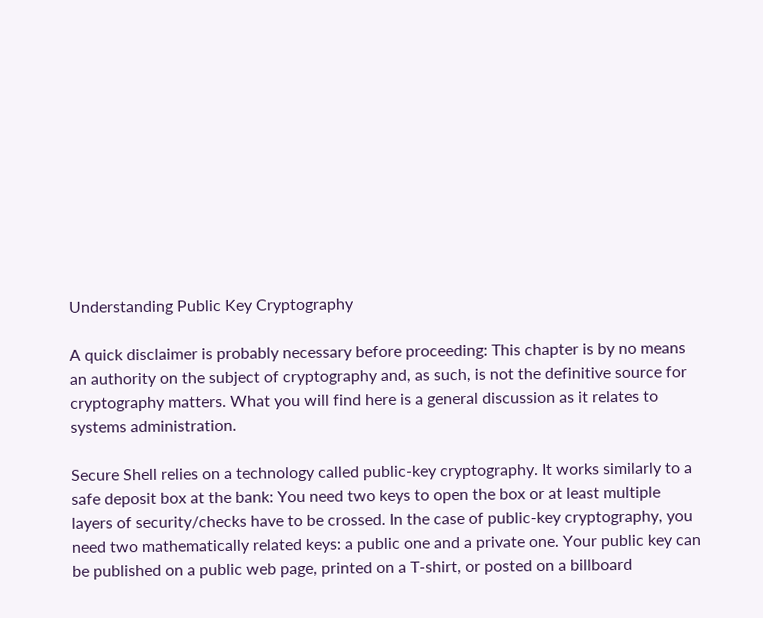Understanding Public Key Cryptography

A quick disclaimer is probably necessary before proceeding: This chapter is by no means an authority on the subject of cryptography and, as such, is not the definitive source for cryptography matters. What you will find here is a general discussion as it relates to systems administration.

Secure Shell relies on a technology called public-key cryptography. It works similarly to a safe deposit box at the bank: You need two keys to open the box or at least multiple layers of security/checks have to be crossed. In the case of public-key cryptography, you need two mathematically related keys: a public one and a private one. Your public key can be published on a public web page, printed on a T-shirt, or posted on a billboard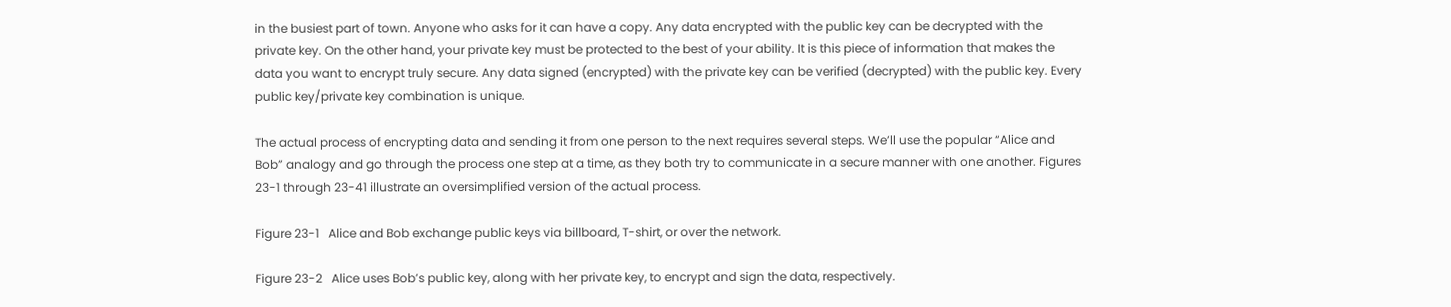in the busiest part of town. Anyone who asks for it can have a copy. Any data encrypted with the public key can be decrypted with the private key. On the other hand, your private key must be protected to the best of your ability. It is this piece of information that makes the data you want to encrypt truly secure. Any data signed (encrypted) with the private key can be verified (decrypted) with the public key. Every public key/private key combination is unique.

The actual process of encrypting data and sending it from one person to the next requires several steps. We’ll use the popular “Alice and Bob” analogy and go through the process one step at a time, as they both try to communicate in a secure manner with one another. Figures 23-1 through 23-41 illustrate an oversimplified version of the actual process.

Figure 23-1   Alice and Bob exchange public keys via billboard, T-shirt, or over the network.

Figure 23-2   Alice uses Bob’s public key, along with her private key, to encrypt and sign the data, respectively.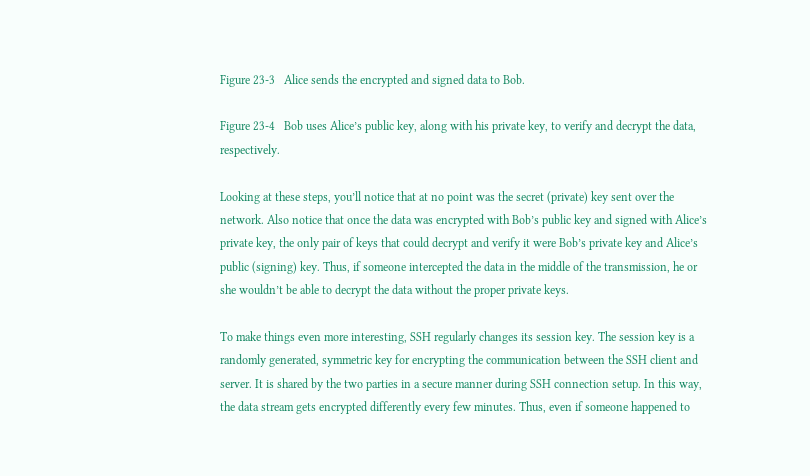Figure 23-3   Alice sends the encrypted and signed data to Bob.

Figure 23-4   Bob uses Alice’s public key, along with his private key, to verify and decrypt the data, respectively.

Looking at these steps, you’ll notice that at no point was the secret (private) key sent over the network. Also notice that once the data was encrypted with Bob’s public key and signed with Alice’s private key, the only pair of keys that could decrypt and verify it were Bob’s private key and Alice’s public (signing) key. Thus, if someone intercepted the data in the middle of the transmission, he or she wouldn’t be able to decrypt the data without the proper private keys.

To make things even more interesting, SSH regularly changes its session key. The session key is a randomly generated, symmetric key for encrypting the communication between the SSH client and server. It is shared by the two parties in a secure manner during SSH connection setup. In this way, the data stream gets encrypted differently every few minutes. Thus, even if someone happened to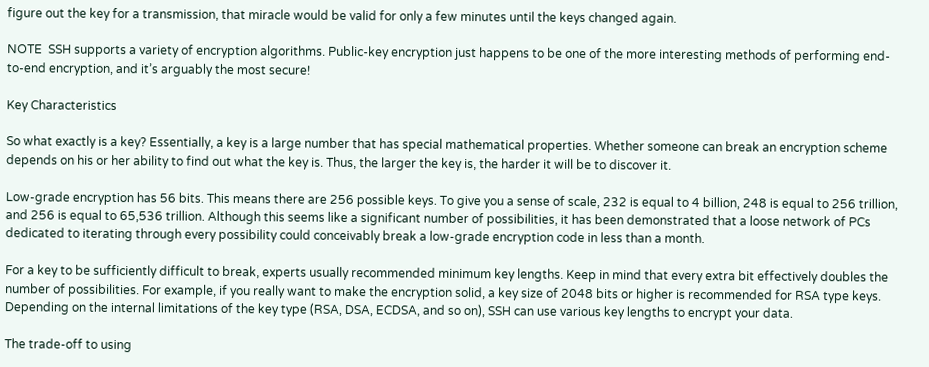figure out the key for a transmission, that miracle would be valid for only a few minutes until the keys changed again.

NOTE  SSH supports a variety of encryption algorithms. Public-key encryption just happens to be one of the more interesting methods of performing end-to-end encryption, and it’s arguably the most secure!

Key Characteristics

So what exactly is a key? Essentially, a key is a large number that has special mathematical properties. Whether someone can break an encryption scheme depends on his or her ability to find out what the key is. Thus, the larger the key is, the harder it will be to discover it.

Low-grade encryption has 56 bits. This means there are 256 possible keys. To give you a sense of scale, 232 is equal to 4 billion, 248 is equal to 256 trillion, and 256 is equal to 65,536 trillion. Although this seems like a significant number of possibilities, it has been demonstrated that a loose network of PCs dedicated to iterating through every possibility could conceivably break a low-grade encryption code in less than a month.

For a key to be sufficiently difficult to break, experts usually recommended minimum key lengths. Keep in mind that every extra bit effectively doubles the number of possibilities. For example, if you really want to make the encryption solid, a key size of 2048 bits or higher is recommended for RSA type keys. Depending on the internal limitations of the key type (RSA, DSA, ECDSA, and so on), SSH can use various key lengths to encrypt your data.

The trade-off to using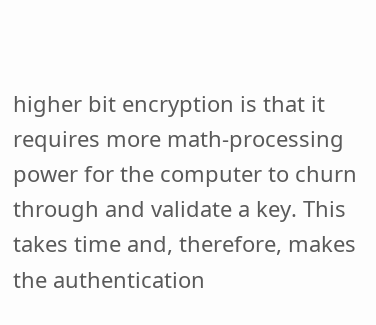higher bit encryption is that it requires more math-processing power for the computer to churn through and validate a key. This takes time and, therefore, makes the authentication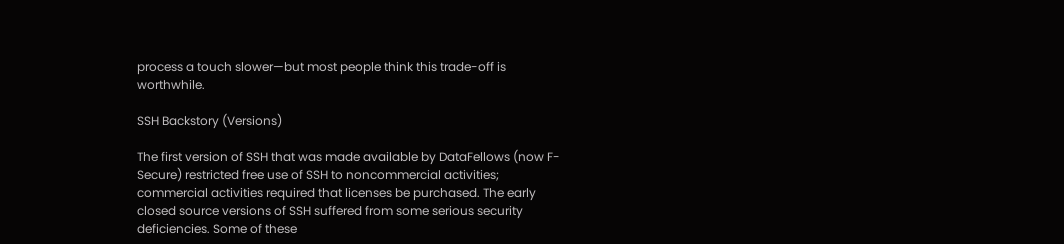process a touch slower—but most people think this trade-off is worthwhile.

SSH Backstory (Versions)

The first version of SSH that was made available by DataFellows (now F-Secure) restricted free use of SSH to noncommercial activities; commercial activities required that licenses be purchased. The early closed source versions of SSH suffered from some serious security deficiencies. Some of these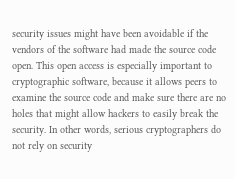security issues might have been avoidable if the vendors of the software had made the source code open. This open access is especially important to cryptographic software, because it allows peers to examine the source code and make sure there are no holes that might allow hackers to easily break the security. In other words, serious cryptographers do not rely on security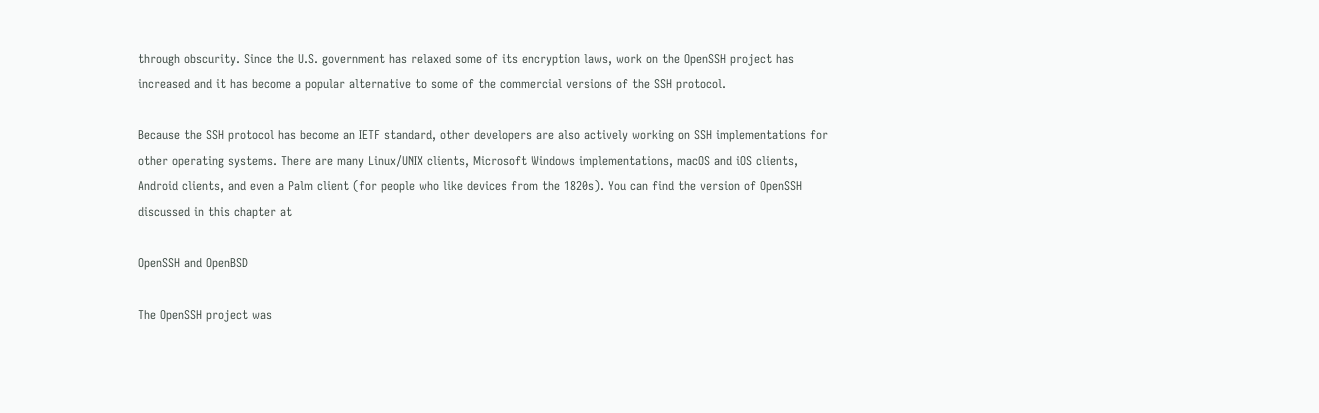through obscurity. Since the U.S. government has relaxed some of its encryption laws, work on the OpenSSH project has increased and it has become a popular alternative to some of the commercial versions of the SSH protocol.

Because the SSH protocol has become an IETF standard, other developers are also actively working on SSH implementations for other operating systems. There are many Linux/UNIX clients, Microsoft Windows implementations, macOS and iOS clients, Android clients, and even a Palm client (for people who like devices from the 1820s). You can find the version of OpenSSH discussed in this chapter at

OpenSSH and OpenBSD

The OpenSSH project was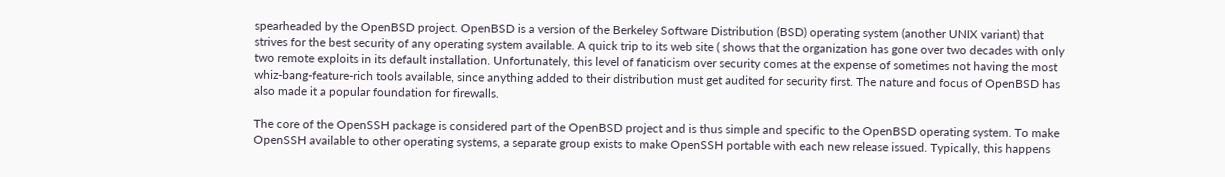spearheaded by the OpenBSD project. OpenBSD is a version of the Berkeley Software Distribution (BSD) operating system (another UNIX variant) that strives for the best security of any operating system available. A quick trip to its web site ( shows that the organization has gone over two decades with only two remote exploits in its default installation. Unfortunately, this level of fanaticism over security comes at the expense of sometimes not having the most whiz-bang-feature-rich tools available, since anything added to their distribution must get audited for security first. The nature and focus of OpenBSD has also made it a popular foundation for firewalls.

The core of the OpenSSH package is considered part of the OpenBSD project and is thus simple and specific to the OpenBSD operating system. To make OpenSSH available to other operating systems, a separate group exists to make OpenSSH portable with each new release issued. Typically, this happens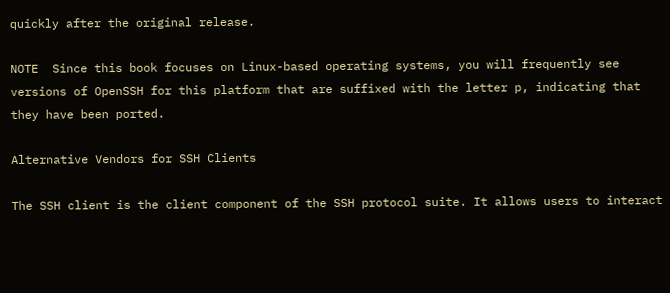quickly after the original release.

NOTE  Since this book focuses on Linux-based operating systems, you will frequently see versions of OpenSSH for this platform that are suffixed with the letter p, indicating that they have been ported.

Alternative Vendors for SSH Clients

The SSH client is the client component of the SSH protocol suite. It allows users to interact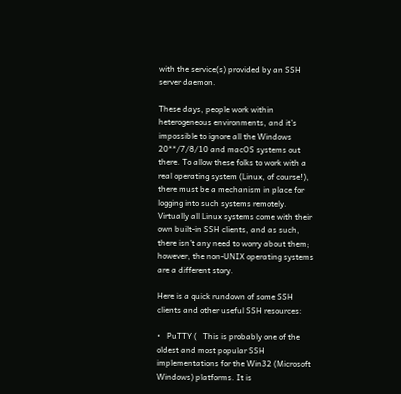with the service(s) provided by an SSH server daemon.

These days, people work within heterogeneous environments, and it’s impossible to ignore all the Windows 20**/7/8/10 and macOS systems out there. To allow these folks to work with a real operating system (Linux, of course!), there must be a mechanism in place for logging into such systems remotely. Virtually all Linux systems come with their own built-in SSH clients, and as such, there isn’t any need to worry about them; however, the non-UNIX operating systems are a different story.

Here is a quick rundown of some SSH clients and other useful SSH resources:

•   PuTTY (   This is probably one of the oldest and most popular SSH implementations for the Win32 (Microsoft Windows) platforms. It is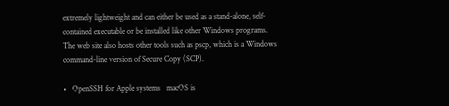extremely lightweight and can either be used as a stand-alone, self-contained executable or be installed like other Windows programs. The web site also hosts other tools such as pscp, which is a Windows command-line version of Secure Copy (SCP).

•   OpenSSH for Apple systems   macOS is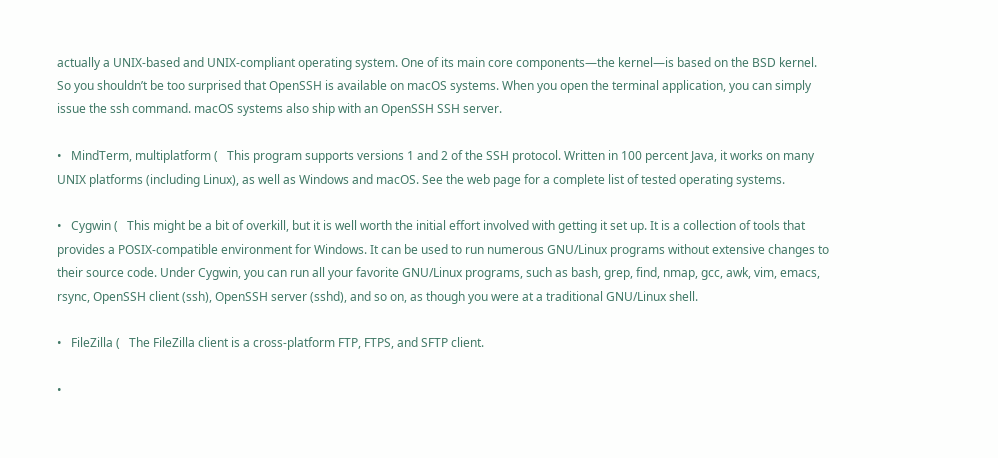actually a UNIX-based and UNIX-compliant operating system. One of its main core components—the kernel—is based on the BSD kernel. So you shouldn’t be too surprised that OpenSSH is available on macOS systems. When you open the terminal application, you can simply issue the ssh command. macOS systems also ship with an OpenSSH SSH server.

•   MindTerm, multiplatform (   This program supports versions 1 and 2 of the SSH protocol. Written in 100 percent Java, it works on many UNIX platforms (including Linux), as well as Windows and macOS. See the web page for a complete list of tested operating systems.

•   Cygwin (   This might be a bit of overkill, but it is well worth the initial effort involved with getting it set up. It is a collection of tools that provides a POSIX-compatible environment for Windows. It can be used to run numerous GNU/Linux programs without extensive changes to their source code. Under Cygwin, you can run all your favorite GNU/Linux programs, such as bash, grep, find, nmap, gcc, awk, vim, emacs, rsync, OpenSSH client (ssh), OpenSSH server (sshd), and so on, as though you were at a traditional GNU/Linux shell.

•   FileZilla (   The FileZilla client is a cross-platform FTP, FTPS, and SFTP client.

•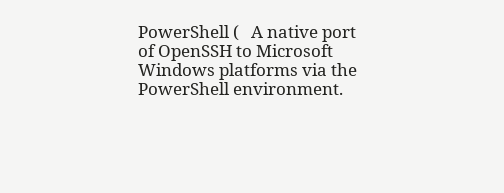PowerShell (   A native port of OpenSSH to Microsoft Windows platforms via the PowerShell environment.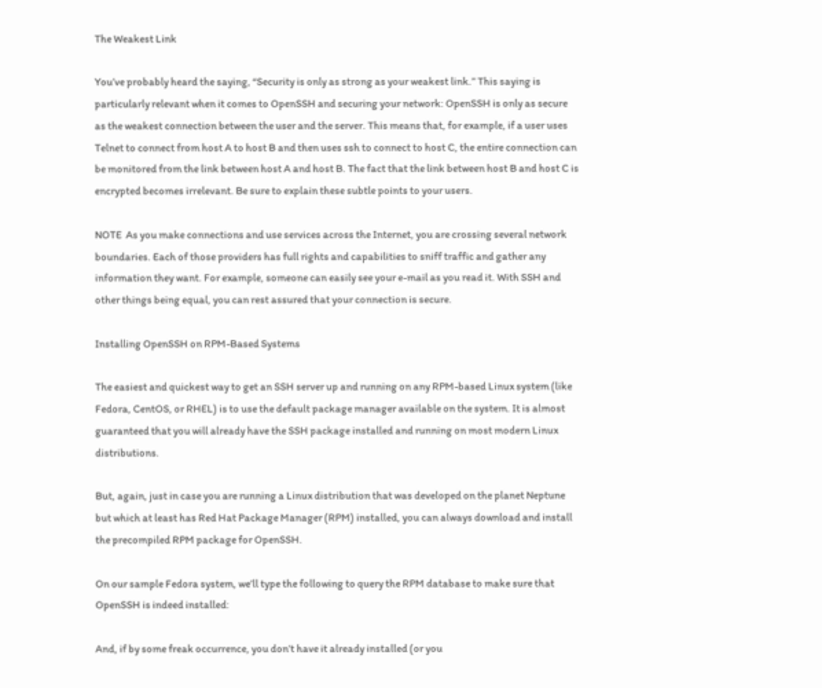The Weakest Link

You’ve probably heard the saying, “Security is only as strong as your weakest link.” This saying is particularly relevant when it comes to OpenSSH and securing your network: OpenSSH is only as secure as the weakest connection between the user and the server. This means that, for example, if a user uses Telnet to connect from host A to host B and then uses ssh to connect to host C, the entire connection can be monitored from the link between host A and host B. The fact that the link between host B and host C is encrypted becomes irrelevant. Be sure to explain these subtle points to your users.

NOTE  As you make connections and use services across the Internet, you are crossing several network boundaries. Each of those providers has full rights and capabilities to sniff traffic and gather any information they want. For example, someone can easily see your e-mail as you read it. With SSH and other things being equal, you can rest assured that your connection is secure.

Installing OpenSSH on RPM-Based Systems

The easiest and quickest way to get an SSH server up and running on any RPM-based Linux system (like Fedora, CentOS, or RHEL) is to use the default package manager available on the system. It is almost guaranteed that you will already have the SSH package installed and running on most modern Linux distributions.

But, again, just in case you are running a Linux distribution that was developed on the planet Neptune but which at least has Red Hat Package Manager (RPM) installed, you can always download and install the precompiled RPM package for OpenSSH.

On our sample Fedora system, we’ll type the following to query the RPM database to make sure that OpenSSH is indeed installed:

And, if by some freak occurrence, you don’t have it already installed (or you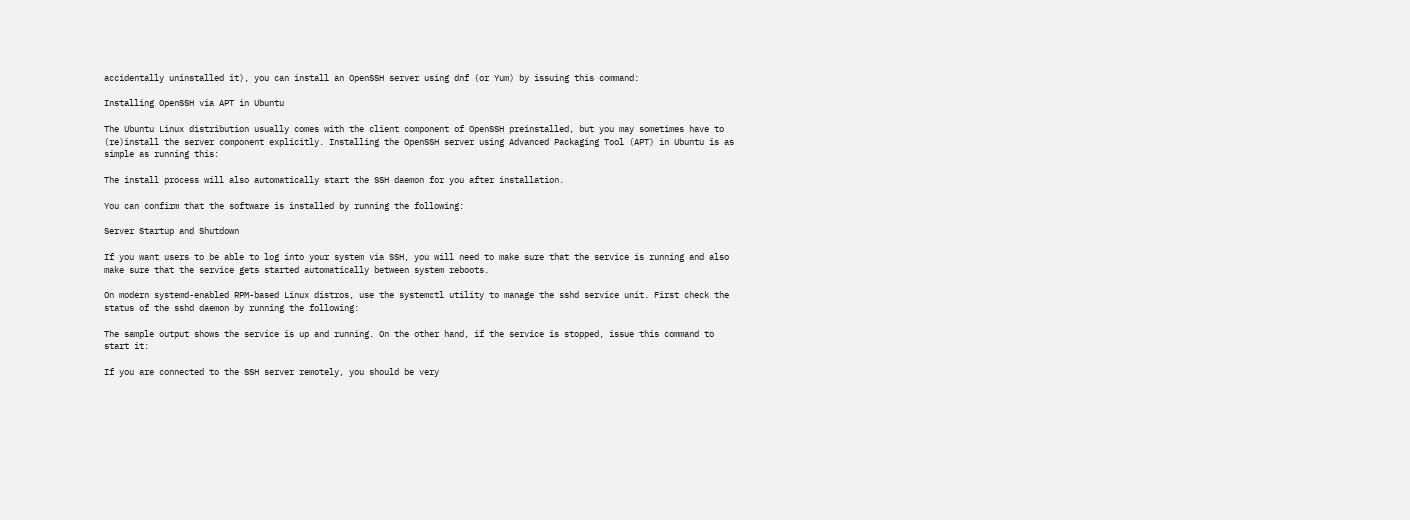accidentally uninstalled it), you can install an OpenSSH server using dnf (or Yum) by issuing this command:

Installing OpenSSH via APT in Ubuntu

The Ubuntu Linux distribution usually comes with the client component of OpenSSH preinstalled, but you may sometimes have to (re)install the server component explicitly. Installing the OpenSSH server using Advanced Packaging Tool (APT) in Ubuntu is as simple as running this:

The install process will also automatically start the SSH daemon for you after installation.

You can confirm that the software is installed by running the following:

Server Startup and Shutdown

If you want users to be able to log into your system via SSH, you will need to make sure that the service is running and also make sure that the service gets started automatically between system reboots.

On modern systemd-enabled RPM-based Linux distros, use the systemctl utility to manage the sshd service unit. First check the status of the sshd daemon by running the following:

The sample output shows the service is up and running. On the other hand, if the service is stopped, issue this command to start it:

If you are connected to the SSH server remotely, you should be very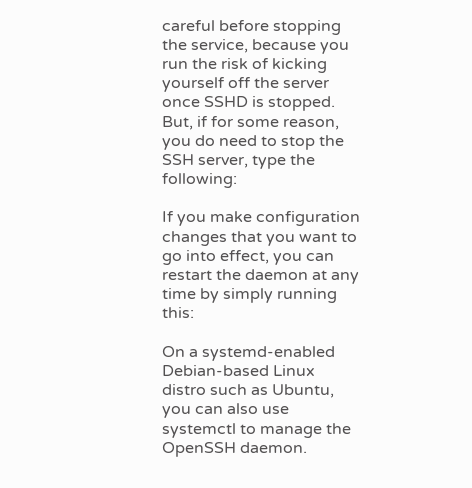careful before stopping the service, because you run the risk of kicking yourself off the server once SSHD is stopped. But, if for some reason, you do need to stop the SSH server, type the following:

If you make configuration changes that you want to go into effect, you can restart the daemon at any time by simply running this:

On a systemd-enabled Debian-based Linux distro such as Ubuntu, you can also use systemctl to manage the OpenSSH daemon.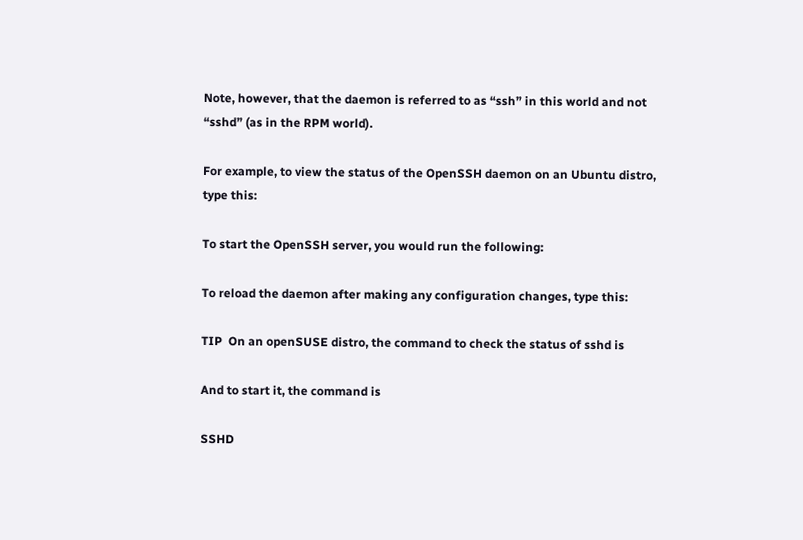Note, however, that the daemon is referred to as “ssh” in this world and not “sshd” (as in the RPM world).

For example, to view the status of the OpenSSH daemon on an Ubuntu distro, type this:

To start the OpenSSH server, you would run the following:

To reload the daemon after making any configuration changes, type this:

TIP  On an openSUSE distro, the command to check the status of sshd is

And to start it, the command is

SSHD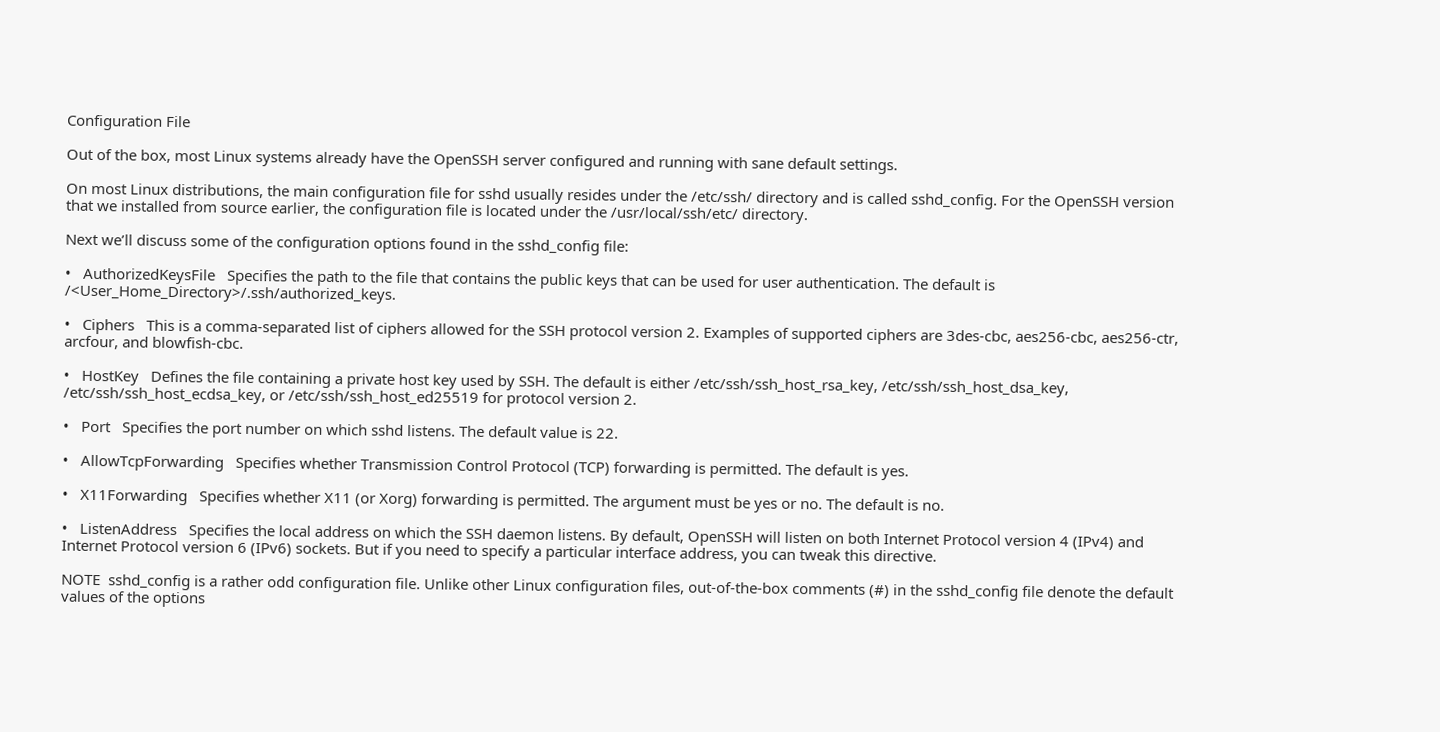Configuration File

Out of the box, most Linux systems already have the OpenSSH server configured and running with sane default settings.

On most Linux distributions, the main configuration file for sshd usually resides under the /etc/ssh/ directory and is called sshd_config. For the OpenSSH version that we installed from source earlier, the configuration file is located under the /usr/local/ssh/etc/ directory.

Next we’ll discuss some of the configuration options found in the sshd_config file:

•   AuthorizedKeysFile   Specifies the path to the file that contains the public keys that can be used for user authentication. The default is /<User_Home_Directory>/.ssh/authorized_keys.

•   Ciphers   This is a comma-separated list of ciphers allowed for the SSH protocol version 2. Examples of supported ciphers are 3des-cbc, aes256-cbc, aes256-ctr, arcfour, and blowfish-cbc.

•   HostKey   Defines the file containing a private host key used by SSH. The default is either /etc/ssh/ssh_host_rsa_key, /etc/ssh/ssh_host_dsa_key, /etc/ssh/ssh_host_ecdsa_key, or /etc/ssh/ssh_host_ed25519 for protocol version 2.

•   Port   Specifies the port number on which sshd listens. The default value is 22.

•   AllowTcpForwarding   Specifies whether Transmission Control Protocol (TCP) forwarding is permitted. The default is yes.

•   X11Forwarding   Specifies whether X11 (or Xorg) forwarding is permitted. The argument must be yes or no. The default is no.

•   ListenAddress   Specifies the local address on which the SSH daemon listens. By default, OpenSSH will listen on both Internet Protocol version 4 (IPv4) and Internet Protocol version 6 (IPv6) sockets. But if you need to specify a particular interface address, you can tweak this directive.

NOTE  sshd_config is a rather odd configuration file. Unlike other Linux configuration files, out-of-the-box comments (#) in the sshd_config file denote the default values of the options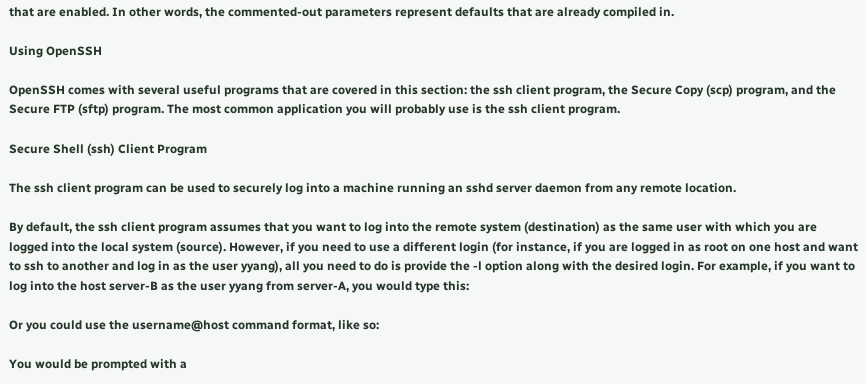that are enabled. In other words, the commented-out parameters represent defaults that are already compiled in.

Using OpenSSH

OpenSSH comes with several useful programs that are covered in this section: the ssh client program, the Secure Copy (scp) program, and the Secure FTP (sftp) program. The most common application you will probably use is the ssh client program.

Secure Shell (ssh) Client Program

The ssh client program can be used to securely log into a machine running an sshd server daemon from any remote location.

By default, the ssh client program assumes that you want to log into the remote system (destination) as the same user with which you are logged into the local system (source). However, if you need to use a different login (for instance, if you are logged in as root on one host and want to ssh to another and log in as the user yyang), all you need to do is provide the -l option along with the desired login. For example, if you want to log into the host server-B as the user yyang from server-A, you would type this:

Or you could use the username@host command format, like so:

You would be prompted with a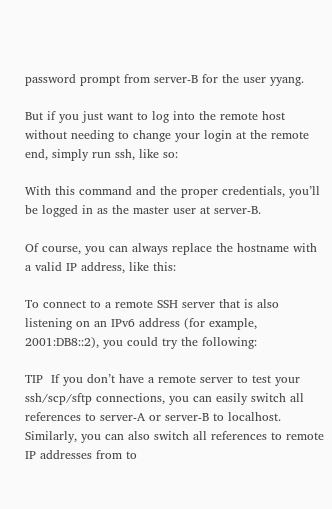password prompt from server-B for the user yyang.

But if you just want to log into the remote host without needing to change your login at the remote end, simply run ssh, like so:

With this command and the proper credentials, you’ll be logged in as the master user at server-B.

Of course, you can always replace the hostname with a valid IP address, like this:

To connect to a remote SSH server that is also listening on an IPv6 address (for example, 2001:DB8::2), you could try the following:

TIP  If you don’t have a remote server to test your ssh/scp/sftp connections, you can easily switch all references to server-A or server-B to localhost. Similarly, you can also switch all references to remote IP addresses from to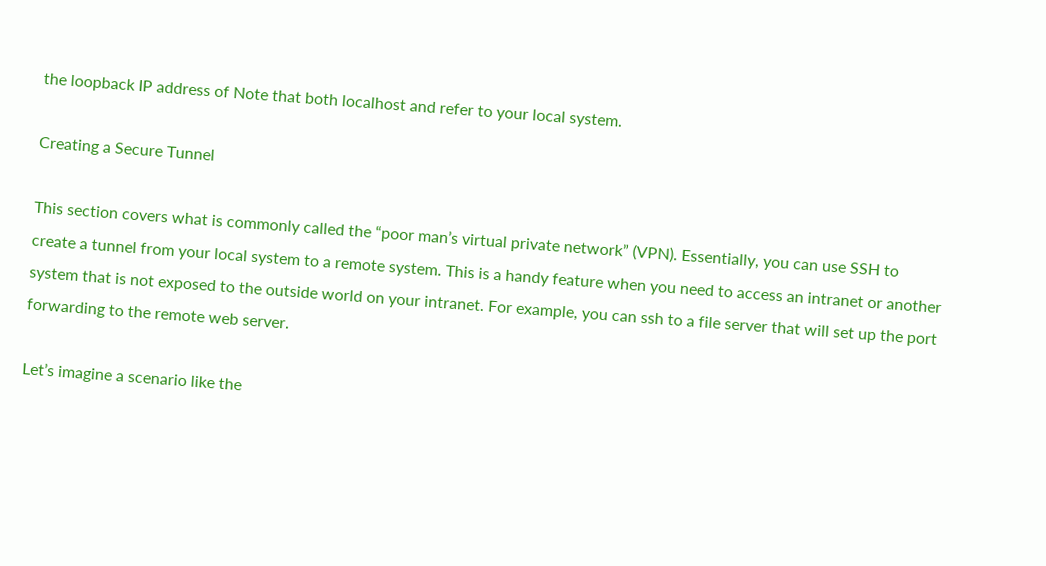the loopback IP address of Note that both localhost and refer to your local system.

Creating a Secure Tunnel

This section covers what is commonly called the “poor man’s virtual private network” (VPN). Essentially, you can use SSH to create a tunnel from your local system to a remote system. This is a handy feature when you need to access an intranet or another system that is not exposed to the outside world on your intranet. For example, you can ssh to a file server that will set up the port forwarding to the remote web server.

Let’s imagine a scenario like the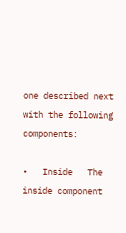one described next with the following components:

•   Inside   The inside component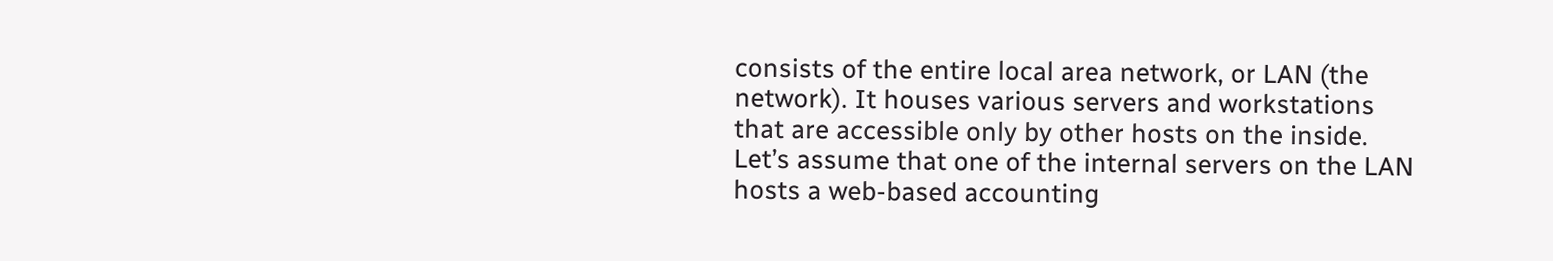consists of the entire local area network, or LAN (the network). It houses various servers and workstations that are accessible only by other hosts on the inside. Let’s assume that one of the internal servers on the LAN hosts a web-based accounting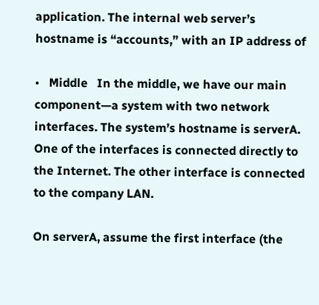application. The internal web server’s hostname is “accounts,” with an IP address of

•   Middle   In the middle, we have our main component—a system with two network interfaces. The system’s hostname is serverA. One of the interfaces is connected directly to the Internet. The other interface is connected to the company LAN.

On serverA, assume the first interface (the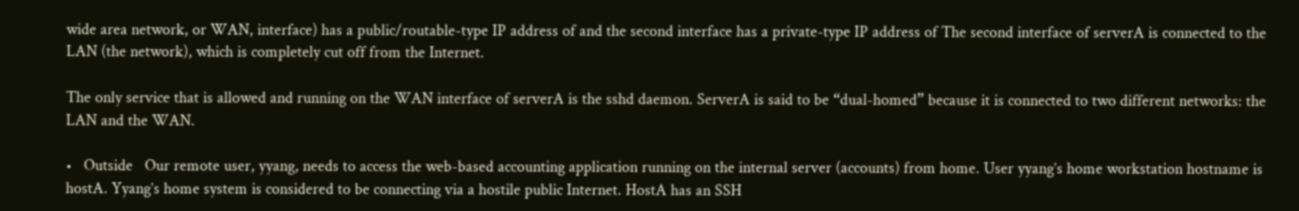wide area network, or WAN, interface) has a public/routable-type IP address of and the second interface has a private-type IP address of The second interface of serverA is connected to the LAN (the network), which is completely cut off from the Internet.

The only service that is allowed and running on the WAN interface of serverA is the sshd daemon. ServerA is said to be “dual-homed” because it is connected to two different networks: the LAN and the WAN.

•   Outside   Our remote user, yyang, needs to access the web-based accounting application running on the internal server (accounts) from home. User yyang’s home workstation hostname is hostA. Yyang’s home system is considered to be connecting via a hostile public Internet. HostA has an SSH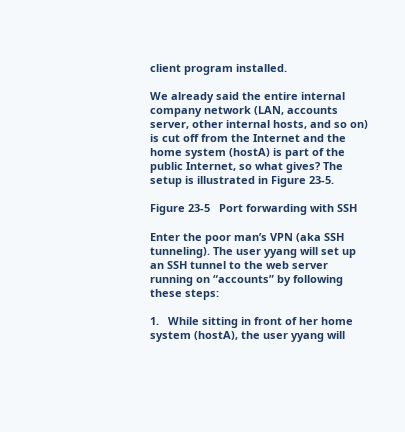client program installed.

We already said the entire internal company network (LAN, accounts server, other internal hosts, and so on) is cut off from the Internet and the home system (hostA) is part of the public Internet, so what gives? The setup is illustrated in Figure 23-5.

Figure 23-5   Port forwarding with SSH

Enter the poor man’s VPN (aka SSH tunneling). The user yyang will set up an SSH tunnel to the web server running on “accounts” by following these steps:

1.   While sitting in front of her home system (hostA), the user yyang will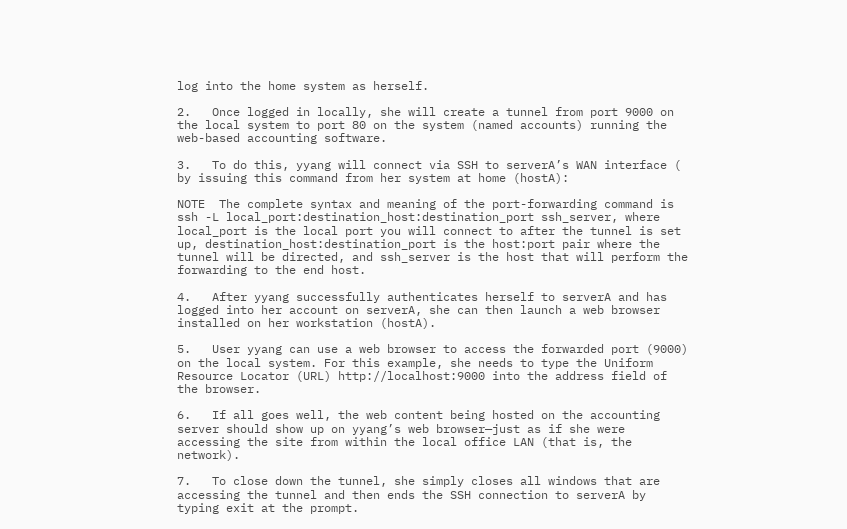log into the home system as herself.

2.   Once logged in locally, she will create a tunnel from port 9000 on the local system to port 80 on the system (named accounts) running the web-based accounting software.

3.   To do this, yyang will connect via SSH to serverA’s WAN interface ( by issuing this command from her system at home (hostA):

NOTE  The complete syntax and meaning of the port-forwarding command is ssh -L local_port:destination_host:destination_port ssh_server, where local_port is the local port you will connect to after the tunnel is set up, destination_host:destination_port is the host:port pair where the tunnel will be directed, and ssh_server is the host that will perform the forwarding to the end host.

4.   After yyang successfully authenticates herself to serverA and has logged into her account on serverA, she can then launch a web browser installed on her workstation (hostA).

5.   User yyang can use a web browser to access the forwarded port (9000) on the local system. For this example, she needs to type the Uniform Resource Locator (URL) http://localhost:9000 into the address field of the browser.

6.   If all goes well, the web content being hosted on the accounting server should show up on yyang’s web browser—just as if she were accessing the site from within the local office LAN (that is, the network).

7.   To close down the tunnel, she simply closes all windows that are accessing the tunnel and then ends the SSH connection to serverA by typing exit at the prompt.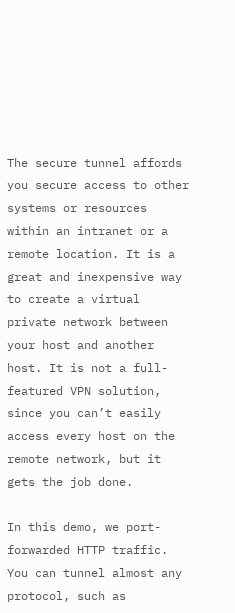The secure tunnel affords you secure access to other systems or resources within an intranet or a remote location. It is a great and inexpensive way to create a virtual private network between your host and another host. It is not a full-featured VPN solution, since you can’t easily access every host on the remote network, but it gets the job done.

In this demo, we port-forwarded HTTP traffic. You can tunnel almost any protocol, such as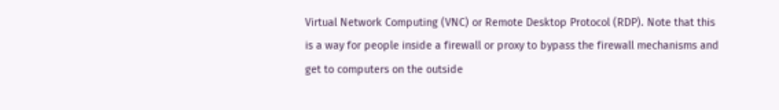Virtual Network Computing (VNC) or Remote Desktop Protocol (RDP). Note that this is a way for people inside a firewall or proxy to bypass the firewall mechanisms and get to computers on the outside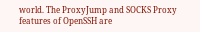world. The ProxyJump and SOCKS Proxy features of OpenSSH are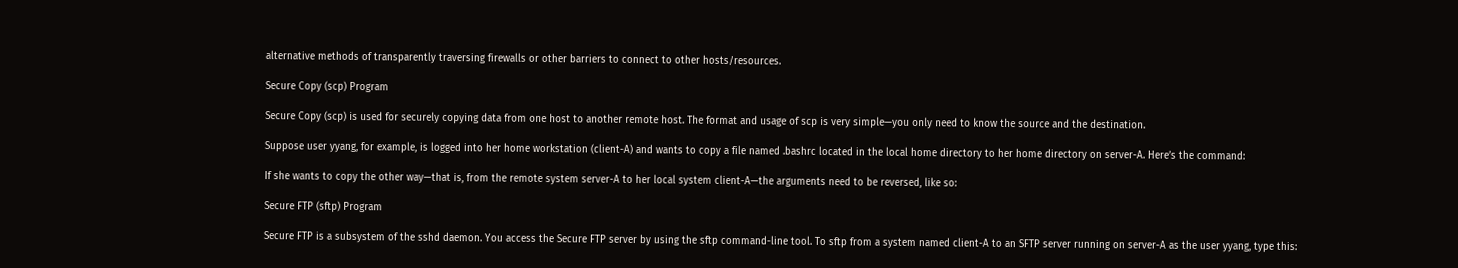alternative methods of transparently traversing firewalls or other barriers to connect to other hosts/resources.

Secure Copy (scp) Program

Secure Copy (scp) is used for securely copying data from one host to another remote host. The format and usage of scp is very simple—you only need to know the source and the destination.

Suppose user yyang, for example, is logged into her home workstation (client-A) and wants to copy a file named .bashrc located in the local home directory to her home directory on server-A. Here’s the command:

If she wants to copy the other way—that is, from the remote system server-A to her local system client-A—the arguments need to be reversed, like so:

Secure FTP (sftp) Program

Secure FTP is a subsystem of the sshd daemon. You access the Secure FTP server by using the sftp command-line tool. To sftp from a system named client-A to an SFTP server running on server-A as the user yyang, type this: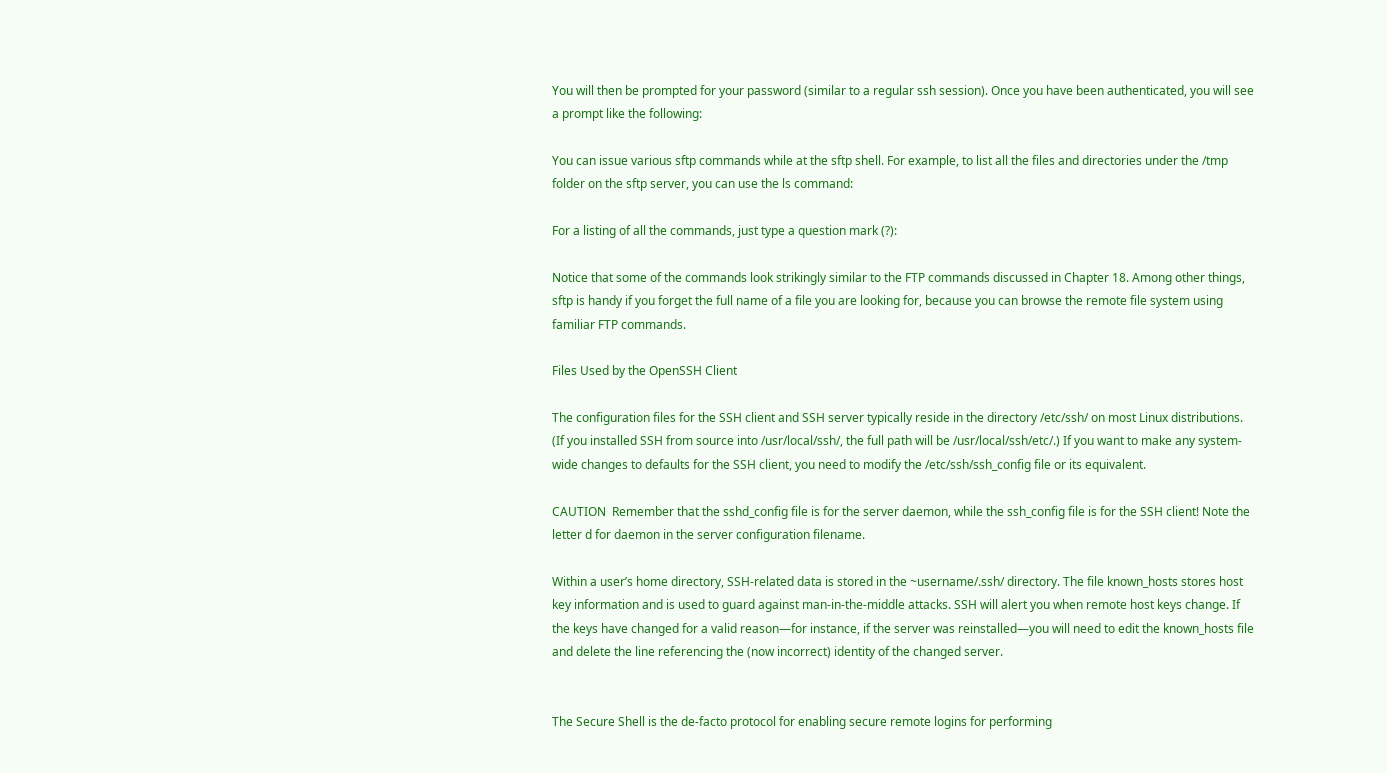You will then be prompted for your password (similar to a regular ssh session). Once you have been authenticated, you will see a prompt like the following:

You can issue various sftp commands while at the sftp shell. For example, to list all the files and directories under the /tmp folder on the sftp server, you can use the ls command:

For a listing of all the commands, just type a question mark (?):

Notice that some of the commands look strikingly similar to the FTP commands discussed in Chapter 18. Among other things, sftp is handy if you forget the full name of a file you are looking for, because you can browse the remote file system using familiar FTP commands.

Files Used by the OpenSSH Client

The configuration files for the SSH client and SSH server typically reside in the directory /etc/ssh/ on most Linux distributions. (If you installed SSH from source into /usr/local/ssh/, the full path will be /usr/local/ssh/etc/.) If you want to make any system-wide changes to defaults for the SSH client, you need to modify the /etc/ssh/ssh_config file or its equivalent.

CAUTION  Remember that the sshd_config file is for the server daemon, while the ssh_config file is for the SSH client! Note the letter d for daemon in the server configuration filename.

Within a user’s home directory, SSH-related data is stored in the ~username/.ssh/ directory. The file known_hosts stores host key information and is used to guard against man-in-the-middle attacks. SSH will alert you when remote host keys change. If the keys have changed for a valid reason—for instance, if the server was reinstalled—you will need to edit the known_hosts file and delete the line referencing the (now incorrect) identity of the changed server.


The Secure Shell is the de-facto protocol for enabling secure remote logins for performing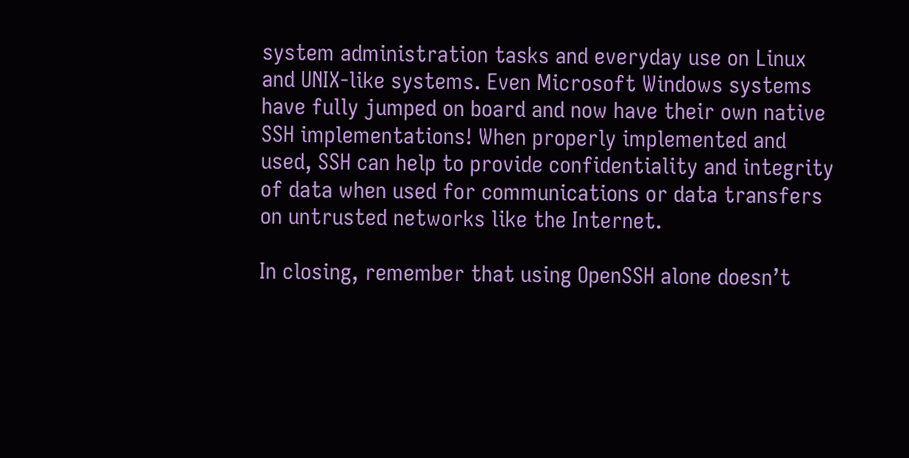system administration tasks and everyday use on Linux and UNIX-like systems. Even Microsoft Windows systems have fully jumped on board and now have their own native SSH implementations! When properly implemented and used, SSH can help to provide confidentiality and integrity of data when used for communications or data transfers on untrusted networks like the Internet.

In closing, remember that using OpenSSH alone doesn’t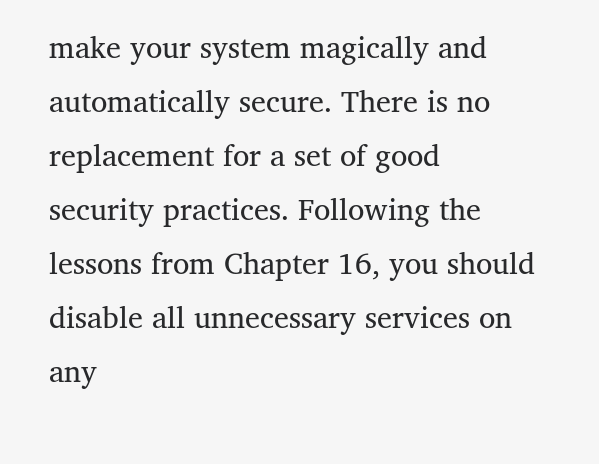make your system magically and automatically secure. There is no replacement for a set of good security practices. Following the lessons from Chapter 16, you should disable all unnecessary services on any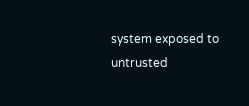system exposed to untrusted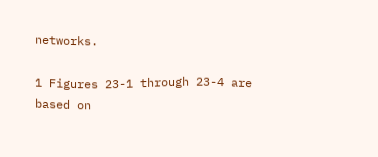networks.

1 Figures 23-1 through 23-4 are based on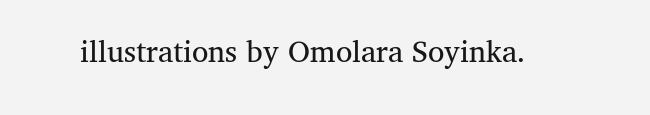illustrations by Omolara Soyinka.